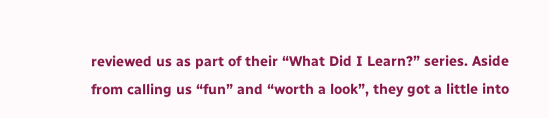reviewed us as part of their “What Did I Learn?” series. Aside from calling us “fun” and “worth a look”, they got a little into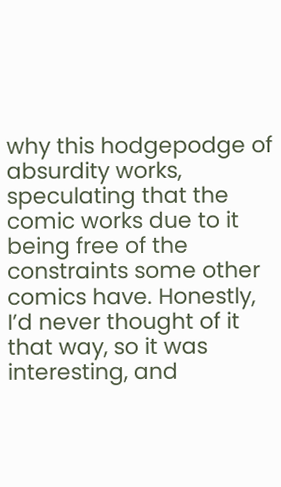why this hodgepodge of absurdity works, speculating that the comic works due to it being free of the constraints some other comics have. Honestly, I’d never thought of it that way, so it was interesting, and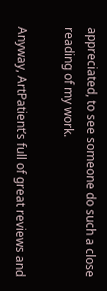appreciated, to see someone do such a close reading of my work.

Anyway, ArtPatient’s full of great reviews and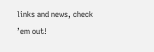links and news, check ’em out!